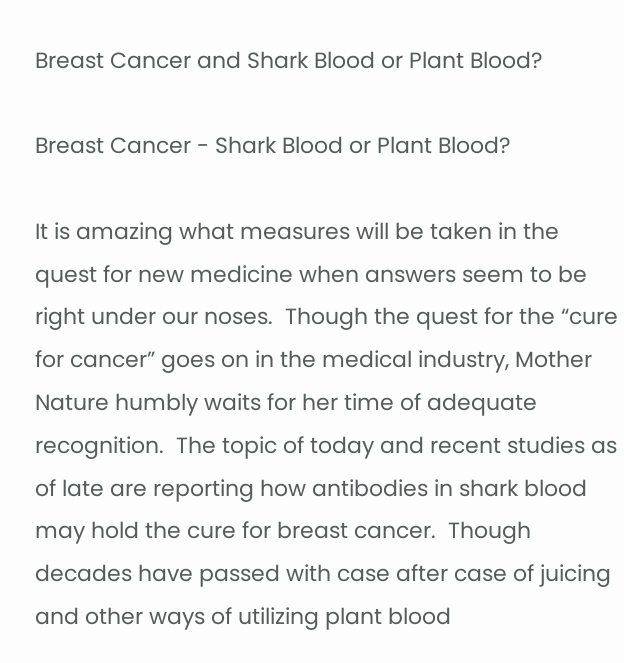Breast Cancer and Shark Blood or Plant Blood?

Breast Cancer - Shark Blood or Plant Blood?

It is amazing what measures will be taken in the quest for new medicine when answers seem to be right under our noses.  Though the quest for the “cure for cancer” goes on in the medical industry, Mother Nature humbly waits for her time of adequate recognition.  The topic of today and recent studies as of late are reporting how antibodies in shark blood may hold the cure for breast cancer.  Though decades have passed with case after case of juicing and other ways of utilizing plant blood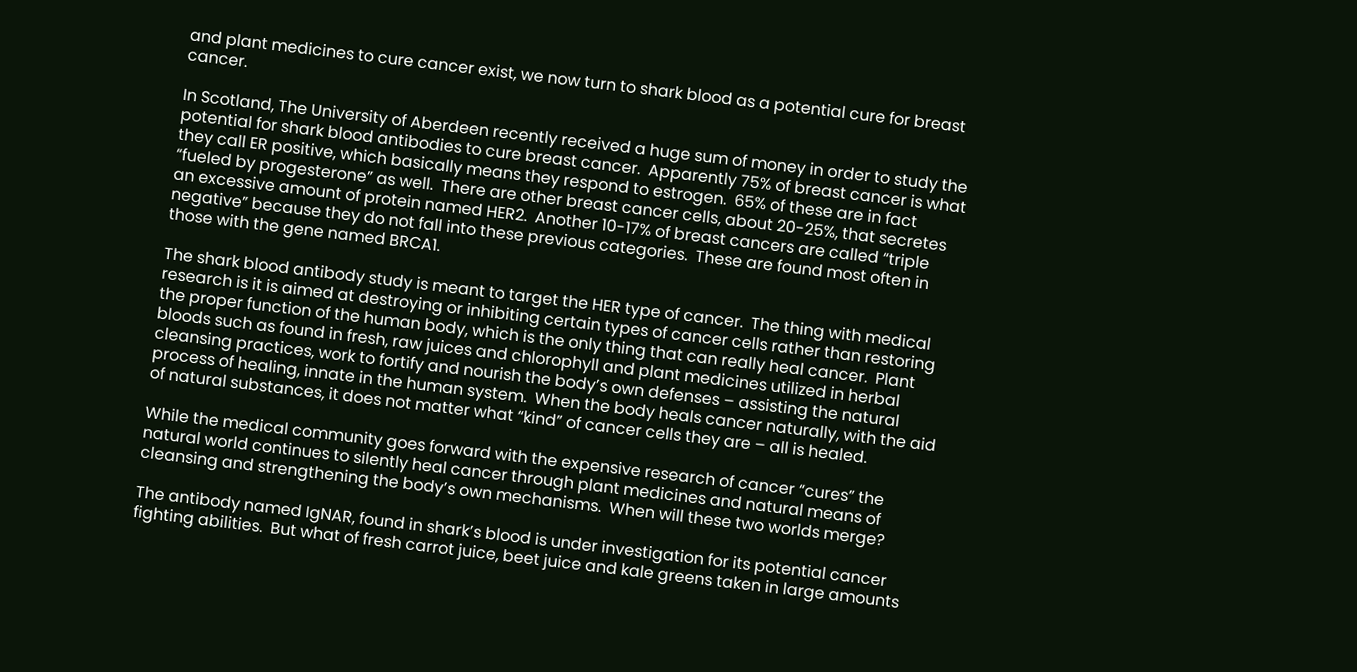and plant medicines to cure cancer exist, we now turn to shark blood as a potential cure for breast cancer.

In Scotland, The University of Aberdeen recently received a huge sum of money in order to study the potential for shark blood antibodies to cure breast cancer.  Apparently 75% of breast cancer is what they call ER positive, which basically means they respond to estrogen.  65% of these are in fact “fueled by progesterone” as well.  There are other breast cancer cells, about 20-25%, that secretes an excessive amount of protein named HER2.  Another 10-17% of breast cancers are called “triple negative” because they do not fall into these previous categories.  These are found most often in those with the gene named BRCA1.

The shark blood antibody study is meant to target the HER type of cancer.  The thing with medical research is it is aimed at destroying or inhibiting certain types of cancer cells rather than restoring the proper function of the human body, which is the only thing that can really heal cancer.  Plant bloods such as found in fresh, raw juices and chlorophyll and plant medicines utilized in herbal cleansing practices, work to fortify and nourish the body’s own defenses – assisting the natural process of healing, innate in the human system.  When the body heals cancer naturally, with the aid of natural substances, it does not matter what “kind” of cancer cells they are – all is healed.

While the medical community goes forward with the expensive research of cancer “cures” the natural world continues to silently heal cancer through plant medicines and natural means of cleansing and strengthening the body’s own mechanisms.  When will these two worlds merge?

The antibody named IgNAR, found in shark’s blood is under investigation for its potential cancer fighting abilities.  But what of fresh carrot juice, beet juice and kale greens taken in large amounts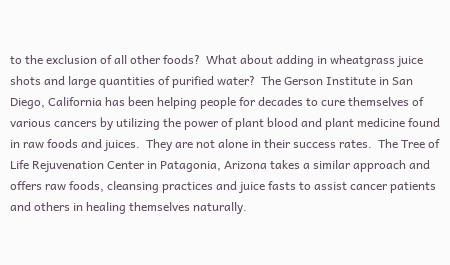to the exclusion of all other foods?  What about adding in wheatgrass juice shots and large quantities of purified water?  The Gerson Institute in San Diego, California has been helping people for decades to cure themselves of various cancers by utilizing the power of plant blood and plant medicine found in raw foods and juices.  They are not alone in their success rates.  The Tree of Life Rejuvenation Center in Patagonia, Arizona takes a similar approach and offers raw foods, cleansing practices and juice fasts to assist cancer patients and others in healing themselves naturally.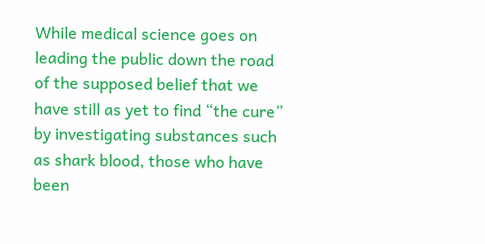While medical science goes on leading the public down the road of the supposed belief that we have still as yet to find “the cure” by investigating substances such as shark blood, those who have been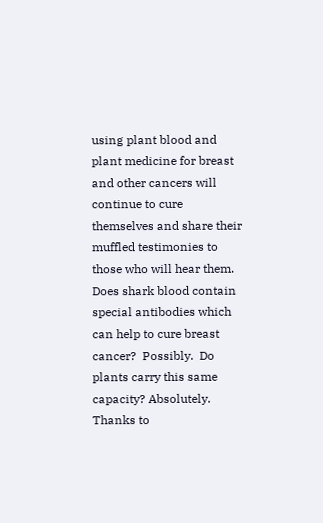using plant blood and plant medicine for breast and other cancers will continue to cure themselves and share their muffled testimonies to those who will hear them.  Does shark blood contain special antibodies which can help to cure breast cancer?  Possibly.  Do plants carry this same capacity? Absolutely.  Thanks to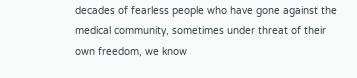decades of fearless people who have gone against the medical community, sometimes under threat of their own freedom, we know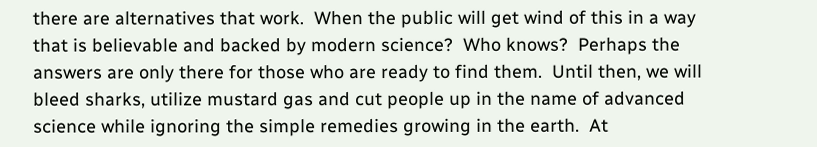there are alternatives that work.  When the public will get wind of this in a way that is believable and backed by modern science?  Who knows?  Perhaps the answers are only there for those who are ready to find them.  Until then, we will bleed sharks, utilize mustard gas and cut people up in the name of advanced science while ignoring the simple remedies growing in the earth.  At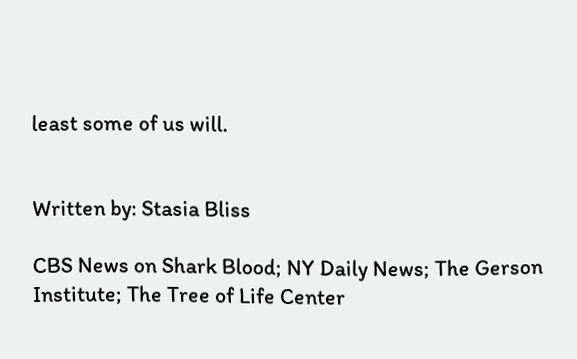least some of us will.


Written by: Stasia Bliss

CBS News on Shark Blood; NY Daily News; The Gerson Institute; The Tree of Life Center